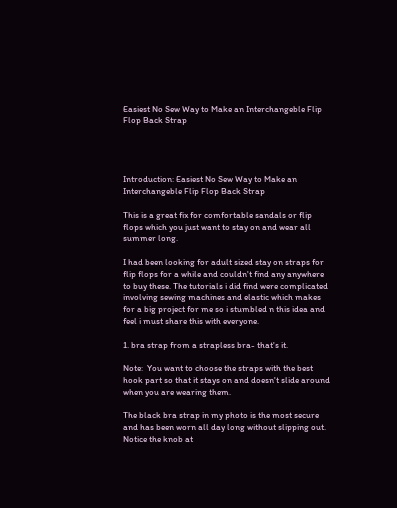Easiest No Sew Way to Make an Interchangeble Flip Flop Back Strap




Introduction: Easiest No Sew Way to Make an Interchangeble Flip Flop Back Strap

This is a great fix for comfortable sandals or flip flops which you just want to stay on and wear all summer long.

I had been looking for adult sized stay on straps for flip flops for a while and couldn't find any anywhere to buy these. The tutorials i did find were complicated involving sewing machines and elastic which makes for a big project for me so i stumbled n this idea and feel i must share this with everyone.

1. bra strap from a strapless bra- that's it.

Note:  You want to choose the straps with the best hook part so that it stays on and doesn't slide around when you are wearing them.

The black bra strap in my photo is the most secure and has been worn all day long without slipping out.
Notice the knob at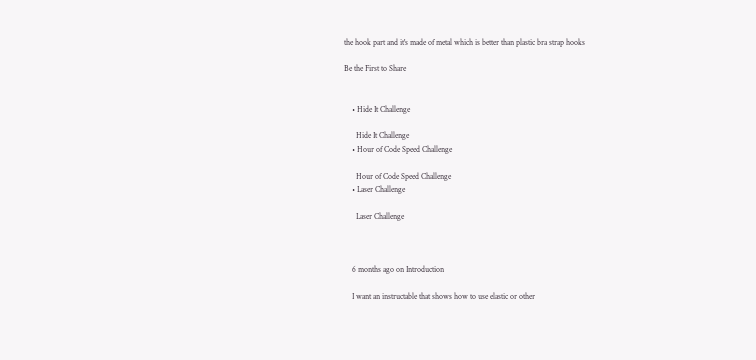the hook part and it's made of metal which is better than plastic bra strap hooks

Be the First to Share


    • Hide It Challenge

      Hide It Challenge
    • Hour of Code Speed Challenge

      Hour of Code Speed Challenge
    • Laser Challenge

      Laser Challenge



    6 months ago on Introduction

    I want an instructable that shows how to use elastic or other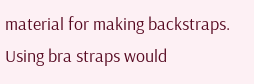material for making backstraps. Using bra straps would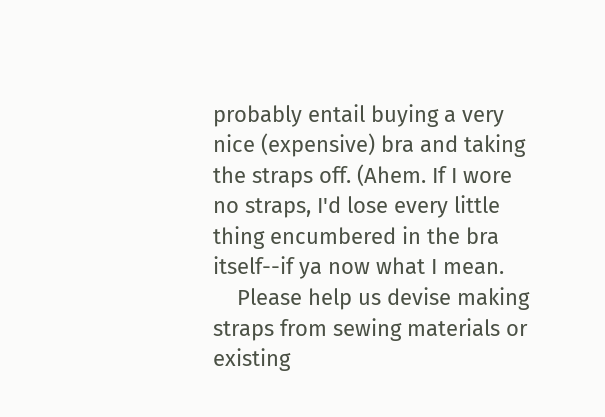probably entail buying a very nice (expensive) bra and taking the straps off. (Ahem. If I wore no straps, I'd lose every little thing encumbered in the bra itself--if ya now what I mean.
    Please help us devise making straps from sewing materials or existing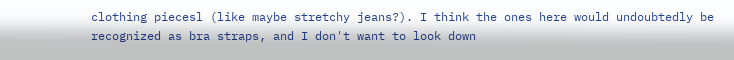clothing piecesl (like maybe stretchy jeans?). I think the ones here would undoubtedly be recognized as bra straps, and I don't want to look down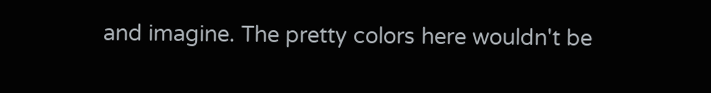and imagine. The pretty colors here wouldn't be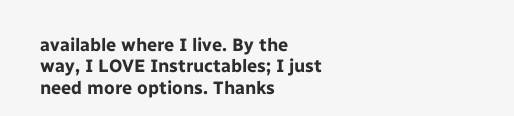available where I live. By the way, I LOVE Instructables; I just need more options. Thanks